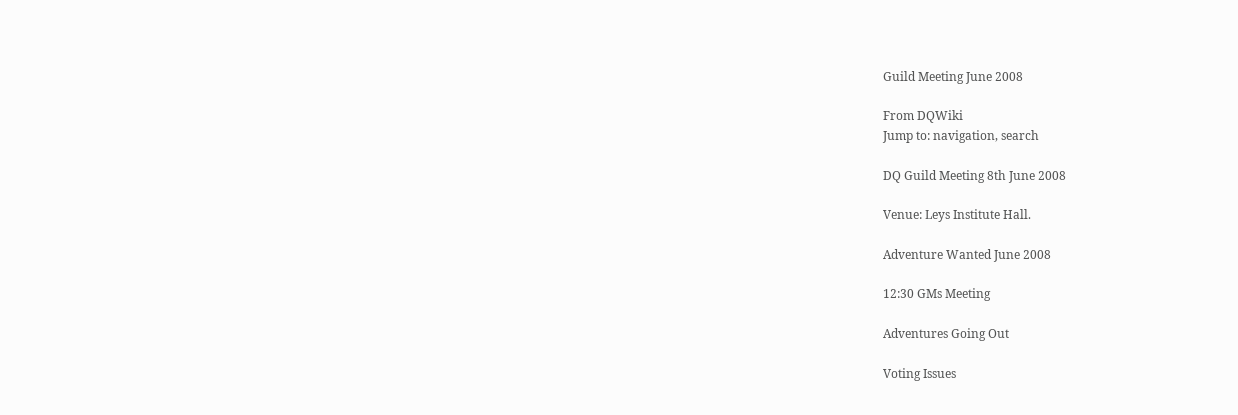Guild Meeting June 2008

From DQWiki
Jump to: navigation, search

DQ Guild Meeting 8th June 2008

Venue: Leys Institute Hall.

Adventure Wanted June 2008

12:30 GMs Meeting

Adventures Going Out

Voting Issues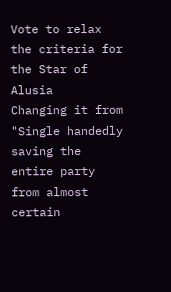Vote to relax the criteria for the Star of Alusia
Changing it from "Single handedly saving the entire party from almost certain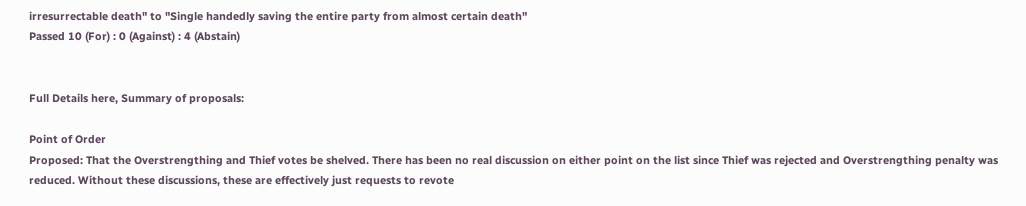irresurrectable death" to "Single handedly saving the entire party from almost certain death"
Passed 10 (For) : 0 (Against) : 4 (Abstain)


Full Details here, Summary of proposals:

Point of Order
Proposed: That the Overstrengthing and Thief votes be shelved. There has been no real discussion on either point on the list since Thief was rejected and Overstrengthing penalty was reduced. Without these discussions, these are effectively just requests to revote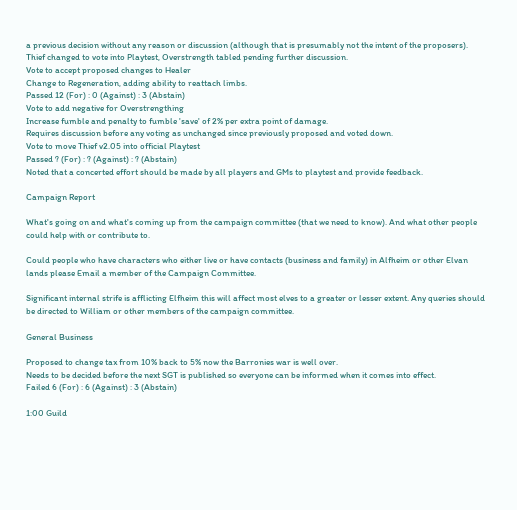a previous decision without any reason or discussion (although that is presumably not the intent of the proposers).
Thief changed to vote into Playtest, Overstrength tabled pending further discussion.
Vote to accept proposed changes to Healer
Change to Regeneration, adding ability to reattach limbs.
Passed 12 (For) : 0 (Against) : 3 (Abstain)
Vote to add negative for Overstrengthing
Increase fumble and penalty to fumble 'save' of 2% per extra point of damage.
Requires discussion before any voting as unchanged since previously proposed and voted down.
Vote to move Thief v2.05 into official Playtest
Passed ? (For) : ? (Against) : ? (Abstain)
Noted that a concerted effort should be made by all players and GMs to playtest and provide feedback.

Campaign Report

What's going on and what's coming up from the campaign committee (that we need to know). And what other people could help with or contribute to.

Could people who have characters who either live or have contacts (business and family) in Alfheim or other Elvan lands please Email a member of the Campaign Committee.

Significant internal strife is afflicting Elfheim this will affect most elves to a greater or lesser extent. Any queries should be directed to William or other members of the campaign committee.

General Business

Proposed to change tax from 10% back to 5% now the Barronies war is well over.
Needs to be decided before the next SGT is published so everyone can be informed when it comes into effect.
Failed 6 (For) : 6 (Against) : 3 (Abstain)

1:00 Guild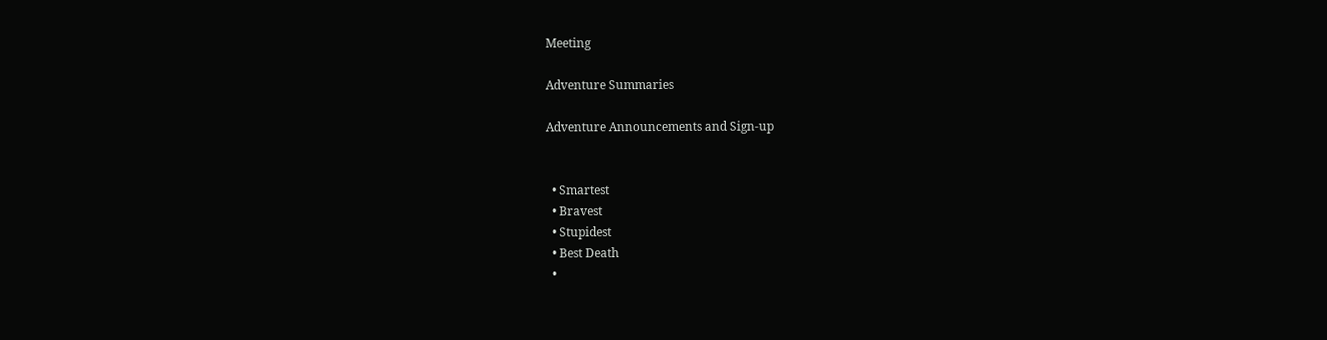Meeting

Adventure Summaries

Adventure Announcements and Sign-up


  • Smartest
  • Bravest
  • Stupidest
  • Best Death
  •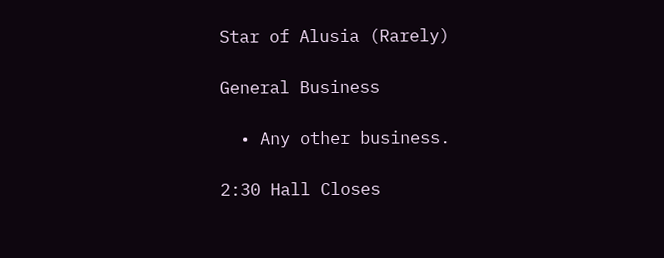Star of Alusia (Rarely)

General Business

  • Any other business.

2:30 Hall Closes